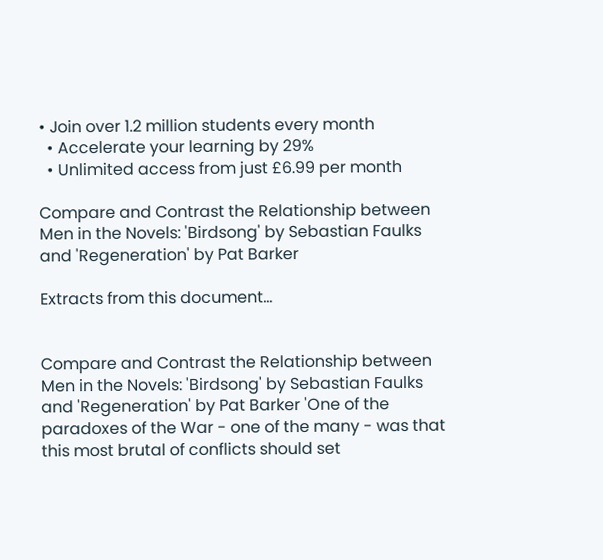• Join over 1.2 million students every month
  • Accelerate your learning by 29%
  • Unlimited access from just £6.99 per month

Compare and Contrast the Relationship between Men in the Novels: 'Birdsong' by Sebastian Faulks and 'Regeneration' by Pat Barker

Extracts from this document...


Compare and Contrast the Relationship between Men in the Novels: 'Birdsong' by Sebastian Faulks and 'Regeneration' by Pat Barker 'One of the paradoxes of the War - one of the many - was that this most brutal of conflicts should set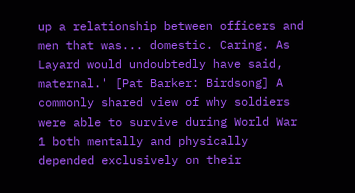up a relationship between officers and men that was... domestic. Caring. As Layard would undoubtedly have said, maternal.' [Pat Barker: Birdsong] A commonly shared view of why soldiers were able to survive during World War 1 both mentally and physically depended exclusively on their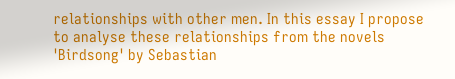relationships with other men. In this essay I propose to analyse these relationships from the novels 'Birdsong' by Sebastian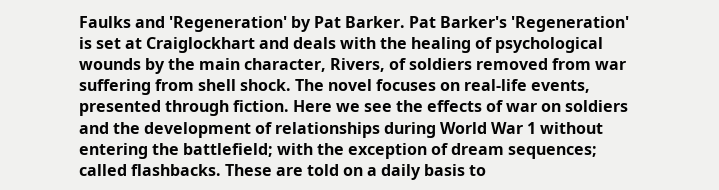Faulks and 'Regeneration' by Pat Barker. Pat Barker's 'Regeneration' is set at Craiglockhart and deals with the healing of psychological wounds by the main character, Rivers, of soldiers removed from war suffering from shell shock. The novel focuses on real-life events, presented through fiction. Here we see the effects of war on soldiers and the development of relationships during World War 1 without entering the battlefield; with the exception of dream sequences; called flashbacks. These are told on a daily basis to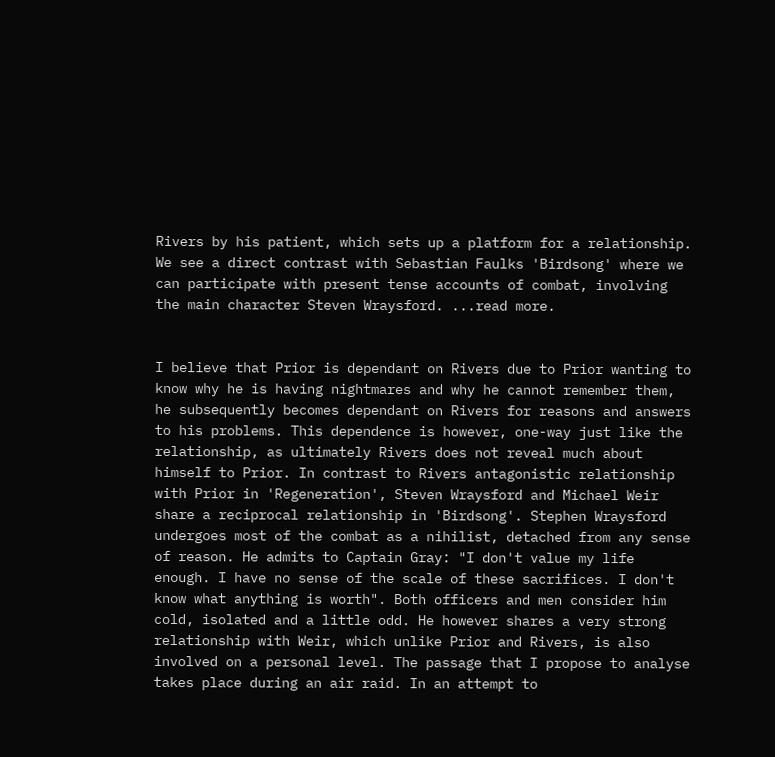Rivers by his patient, which sets up a platform for a relationship. We see a direct contrast with Sebastian Faulks 'Birdsong' where we can participate with present tense accounts of combat, involving the main character Steven Wraysford. ...read more.


I believe that Prior is dependant on Rivers due to Prior wanting to know why he is having nightmares and why he cannot remember them, he subsequently becomes dependant on Rivers for reasons and answers to his problems. This dependence is however, one-way just like the relationship, as ultimately Rivers does not reveal much about himself to Prior. In contrast to Rivers antagonistic relationship with Prior in 'Regeneration', Steven Wraysford and Michael Weir share a reciprocal relationship in 'Birdsong'. Stephen Wraysford undergoes most of the combat as a nihilist, detached from any sense of reason. He admits to Captain Gray: "I don't value my life enough. I have no sense of the scale of these sacrifices. I don't know what anything is worth". Both officers and men consider him cold, isolated and a little odd. He however shares a very strong relationship with Weir, which unlike Prior and Rivers, is also involved on a personal level. The passage that I propose to analyse takes place during an air raid. In an attempt to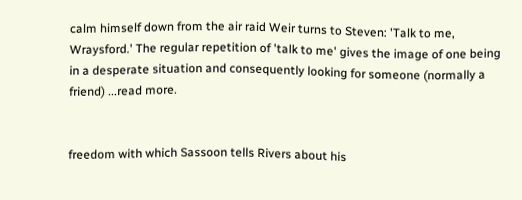calm himself down from the air raid Weir turns to Steven: 'Talk to me, Wraysford.' The regular repetition of 'talk to me' gives the image of one being in a desperate situation and consequently looking for someone (normally a friend) ...read more.


freedom with which Sassoon tells Rivers about his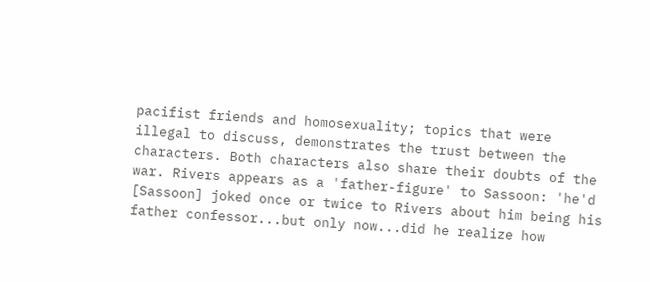pacifist friends and homosexuality; topics that were illegal to discuss, demonstrates the trust between the characters. Both characters also share their doubts of the war. Rivers appears as a 'father-figure' to Sassoon: 'he'd [Sassoon] joked once or twice to Rivers about him being his father confessor...but only now...did he realize how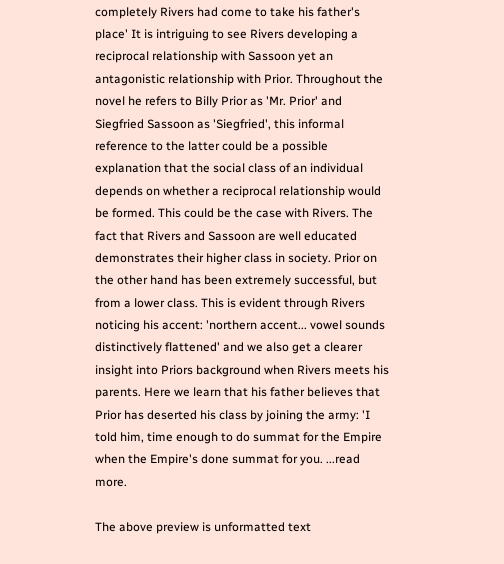completely Rivers had come to take his father's place' It is intriguing to see Rivers developing a reciprocal relationship with Sassoon yet an antagonistic relationship with Prior. Throughout the novel he refers to Billy Prior as 'Mr. Prior' and Siegfried Sassoon as 'Siegfried', this informal reference to the latter could be a possible explanation that the social class of an individual depends on whether a reciprocal relationship would be formed. This could be the case with Rivers. The fact that Rivers and Sassoon are well educated demonstrates their higher class in society. Prior on the other hand has been extremely successful, but from a lower class. This is evident through Rivers noticing his accent: 'northern accent... vowel sounds distinctively flattened' and we also get a clearer insight into Priors background when Rivers meets his parents. Here we learn that his father believes that Prior has deserted his class by joining the army: 'I told him, time enough to do summat for the Empire when the Empire's done summat for you. ...read more.

The above preview is unformatted text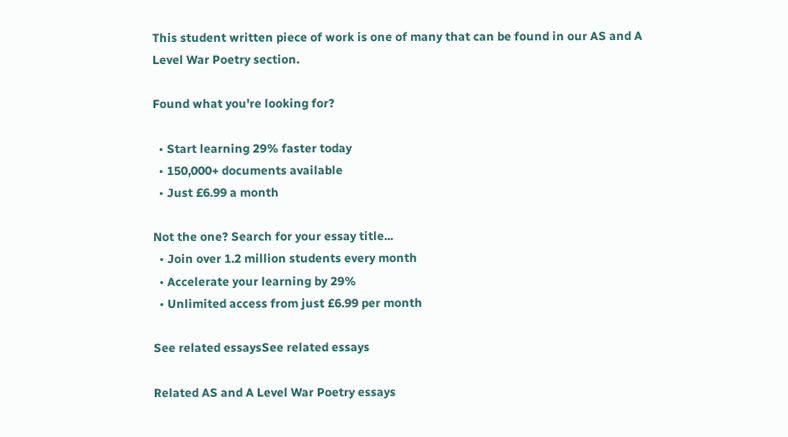This student written piece of work is one of many that can be found in our AS and A Level War Poetry section.

Found what you're looking for?

  • Start learning 29% faster today
  • 150,000+ documents available
  • Just £6.99 a month

Not the one? Search for your essay title...
  • Join over 1.2 million students every month
  • Accelerate your learning by 29%
  • Unlimited access from just £6.99 per month

See related essaysSee related essays

Related AS and A Level War Poetry essays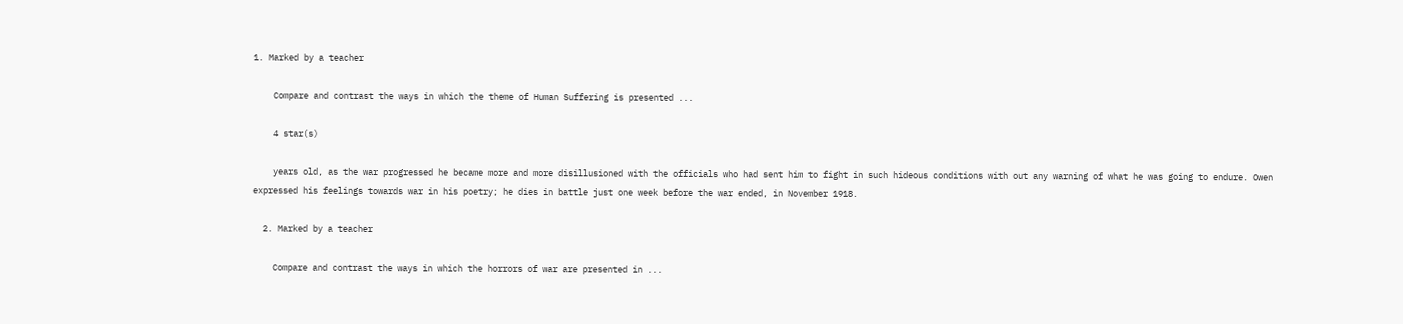1. Marked by a teacher

    Compare and contrast the ways in which the theme of Human Suffering is presented ...

    4 star(s)

    years old, as the war progressed he became more and more disillusioned with the officials who had sent him to fight in such hideous conditions with out any warning of what he was going to endure. Owen expressed his feelings towards war in his poetry; he dies in battle just one week before the war ended, in November 1918.

  2. Marked by a teacher

    Compare and contrast the ways in which the horrors of war are presented in ...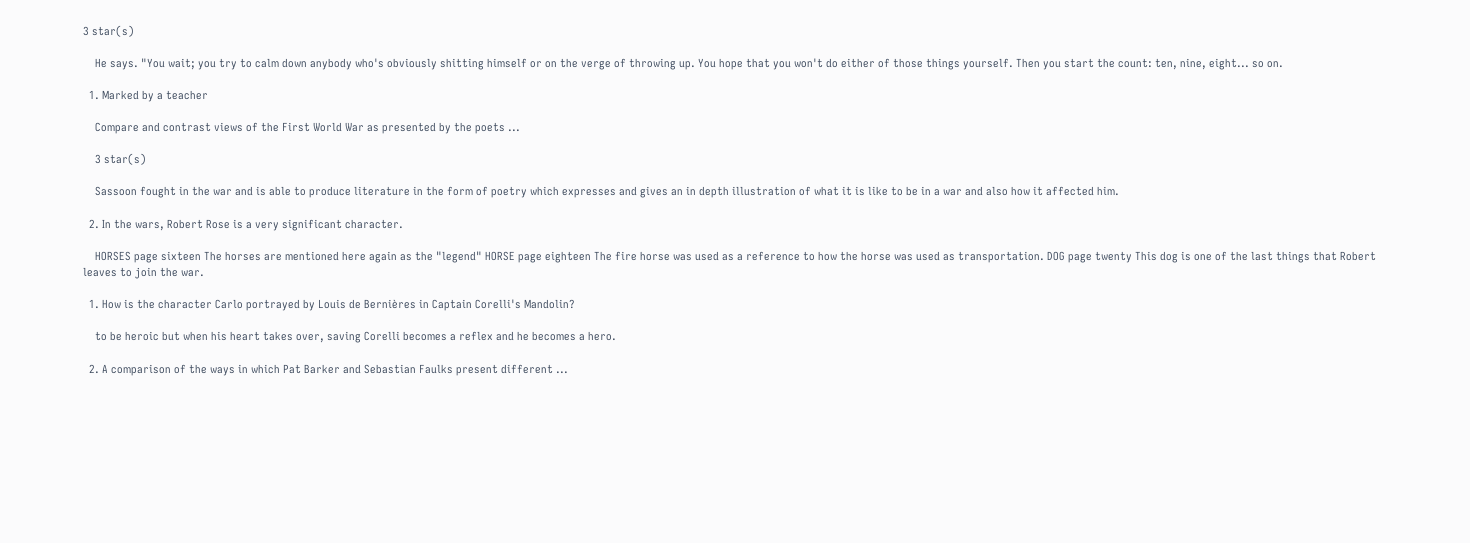3 star(s)

    He says. "You wait; you try to calm down anybody who's obviously shitting himself or on the verge of throwing up. You hope that you won't do either of those things yourself. Then you start the count: ten, nine, eight... so on.

  1. Marked by a teacher

    Compare and contrast views of the First World War as presented by the poets ...

    3 star(s)

    Sassoon fought in the war and is able to produce literature in the form of poetry which expresses and gives an in depth illustration of what it is like to be in a war and also how it affected him.

  2. In the wars, Robert Rose is a very significant character.

    HORSES page sixteen The horses are mentioned here again as the "legend" HORSE page eighteen The fire horse was used as a reference to how the horse was used as transportation. DOG page twenty This dog is one of the last things that Robert leaves to join the war.

  1. How is the character Carlo portrayed by Louis de Bernières in Captain Corelli's Mandolin?

    to be heroic but when his heart takes over, saving Corelli becomes a reflex and he becomes a hero.

  2. A comparison of the ways in which Pat Barker and Sebastian Faulks present different ...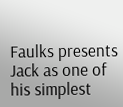Faulks presents Jack as one of his simplest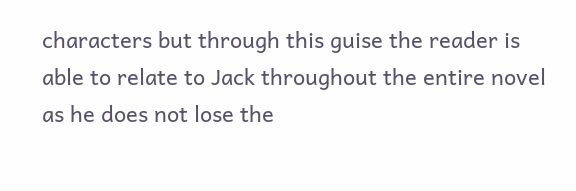characters but through this guise the reader is able to relate to Jack throughout the entire novel as he does not lose the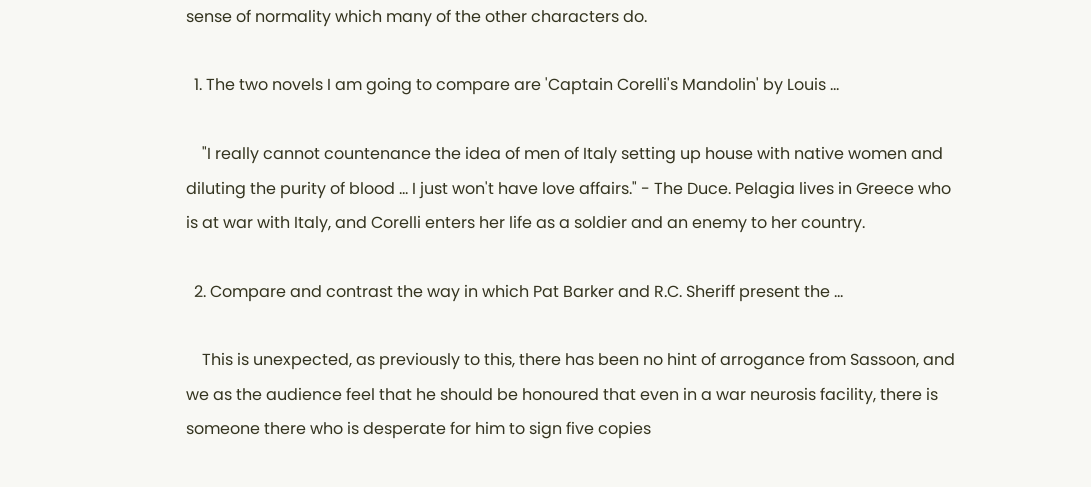sense of normality which many of the other characters do.

  1. The two novels I am going to compare are 'Captain Corelli's Mandolin' by Louis ...

    "I really cannot countenance the idea of men of Italy setting up house with native women and diluting the purity of blood ... I just won't have love affairs." - The Duce. Pelagia lives in Greece who is at war with Italy, and Corelli enters her life as a soldier and an enemy to her country.

  2. Compare and contrast the way in which Pat Barker and R.C. Sheriff present the ...

    This is unexpected, as previously to this, there has been no hint of arrogance from Sassoon, and we as the audience feel that he should be honoured that even in a war neurosis facility, there is someone there who is desperate for him to sign five copies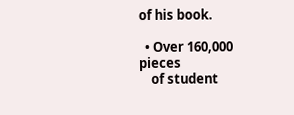of his book.

  • Over 160,000 pieces
    of student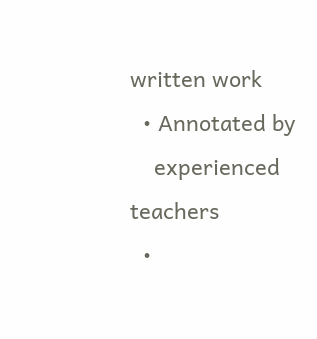written work
  • Annotated by
    experienced teachers
  •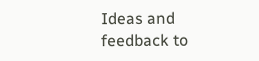Ideas and feedback to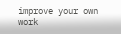improve your own work